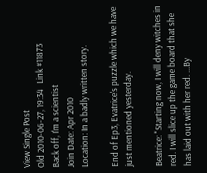View Single Post
Old 2010-06-27, 19:34   Link #11873
Back off, I'm a scientist
Join Date: Apr 2010
Location: In a badly written story.

End of Ep3, Evatrice's puzzle which we have just mentioned yesterday.

Beatrice: "Starting now, I will deny witches in red. I will slice up the game board that she has laid out with her red. ...By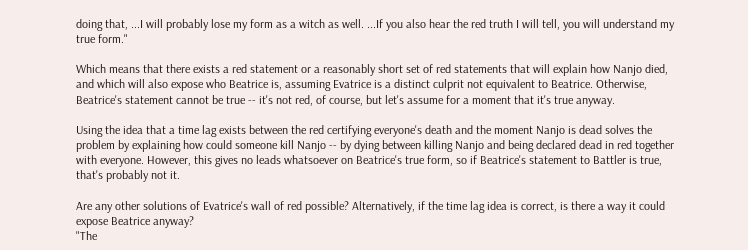doing that, ...I will probably lose my form as a witch as well. ...If you also hear the red truth I will tell, you will understand my true form."

Which means that there exists a red statement or a reasonably short set of red statements that will explain how Nanjo died, and which will also expose who Beatrice is, assuming Evatrice is a distinct culprit not equivalent to Beatrice. Otherwise, Beatrice's statement cannot be true -- it's not red, of course, but let's assume for a moment that it's true anyway.

Using the idea that a time lag exists between the red certifying everyone's death and the moment Nanjo is dead solves the problem by explaining how could someone kill Nanjo -- by dying between killing Nanjo and being declared dead in red together with everyone. However, this gives no leads whatsoever on Beatrice's true form, so if Beatrice's statement to Battler is true, that's probably not it.

Are any other solutions of Evatrice's wall of red possible? Alternatively, if the time lag idea is correct, is there a way it could expose Beatrice anyway?
"The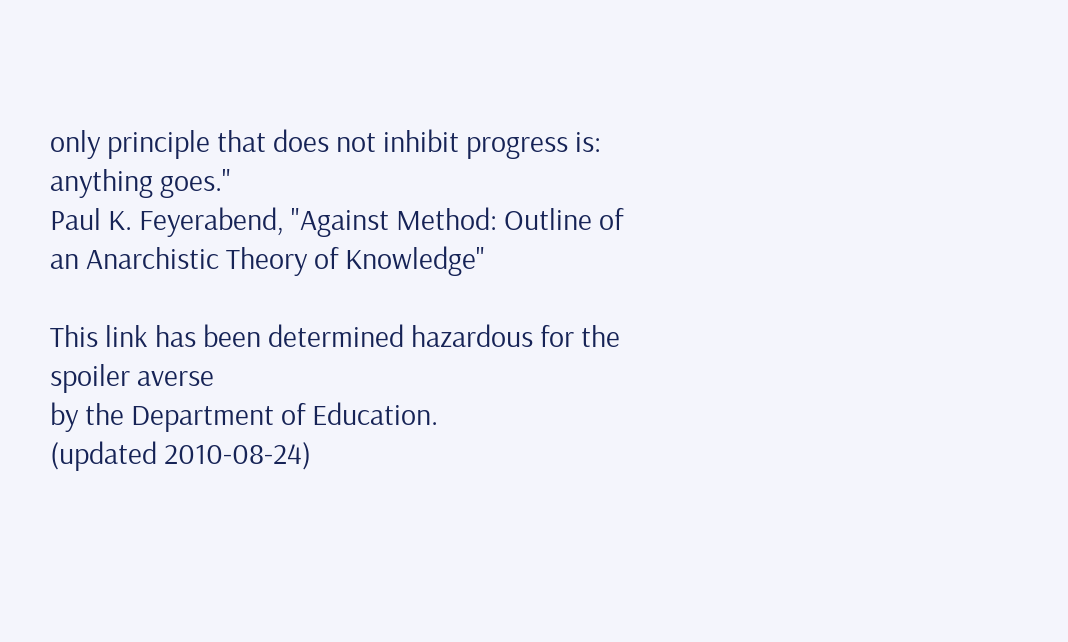only principle that does not inhibit progress is: anything goes."
Paul K. Feyerabend, "Against Method: Outline of an Anarchistic Theory of Knowledge"

This link has been determined hazardous for the spoiler averse
by the Department of Education.
(updated 2010-08-24)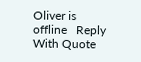Oliver is offline   Reply With Quote